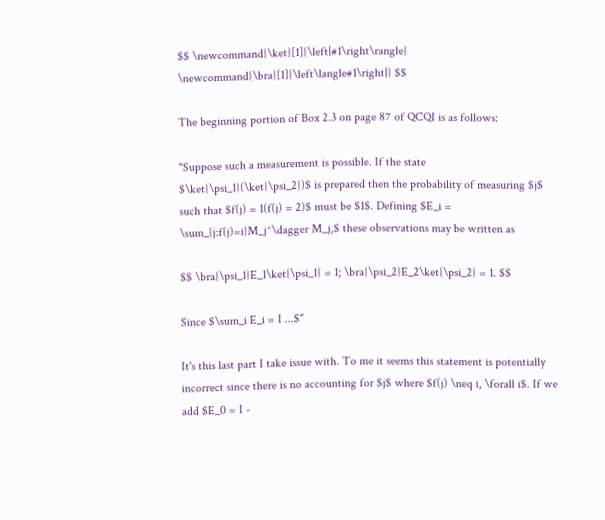$$ \newcommand{\ket}[1]{\left|#1\right\rangle} \newcommand{\bra}[1]{\left\langle#1\right|} $$

The beginning portion of Box 2.3 on page 87 of QCQI is as follows:

"Suppose such a measurement is possible. If the state $\ket{\psi_1}(\ket{\psi_2})$ is prepared then the probability of measuring $j$ such that $f(j) = 1(f(j) = 2)$ must be $1$. Defining $E_i = \sum_{j:f(j)=i}M_j^\dagger M_j,$ these observations may be written as

$$ \bra{\psi_1}E_1\ket{\psi_1} = 1; \bra{\psi_2}E_2\ket{\psi_2} = 1. $$

Since $\sum_i E_i = I ...$"

It's this last part I take issue with. To me it seems this statement is potentially incorrect since there is no accounting for $j$ where $f(j) \neq i, \forall i$. If we add $E_0 = I -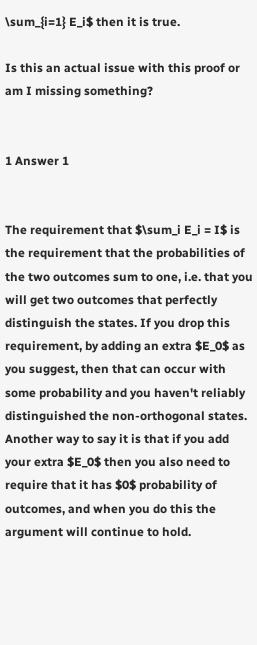\sum_{i=1} E_i$ then it is true.

Is this an actual issue with this proof or am I missing something?


1 Answer 1


The requirement that $\sum_i E_i = I$ is the requirement that the probabilities of the two outcomes sum to one, i.e. that you will get two outcomes that perfectly distinguish the states. If you drop this requirement, by adding an extra $E_0$ as you suggest, then that can occur with some probability and you haven't reliably distinguished the non-orthogonal states. Another way to say it is that if you add your extra $E_0$ then you also need to require that it has $0$ probability of outcomes, and when you do this the argument will continue to hold.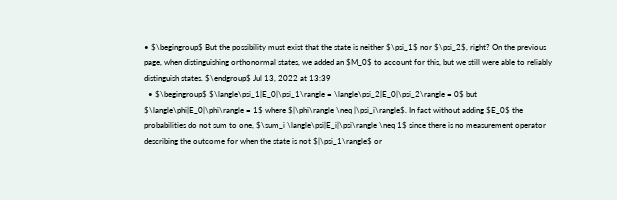• $\begingroup$ But the possibility must exist that the state is neither $\psi_1$ nor $\psi_2$, right? On the previous page, when distinguishing orthonormal states, we added an $M_0$ to account for this, but we still were able to reliably distinguish states. $\endgroup$ Jul 13, 2022 at 13:39
  • $\begingroup$ $\langle\psi_1|E_0|\psi_1\rangle = \langle\psi_2|E_0|\psi_2\rangle = 0$ but $\langle\phi|E_0|\phi\rangle = 1$ where $|\phi\rangle \neq |\psi_i\rangle$. In fact without adding $E_0$ the probabilities do not sum to one, $\sum_i \langle\psi|E_i|\psi\rangle \neq 1$ since there is no measurement operator describing the outcome for when the state is not $|\psi_1\rangle$ or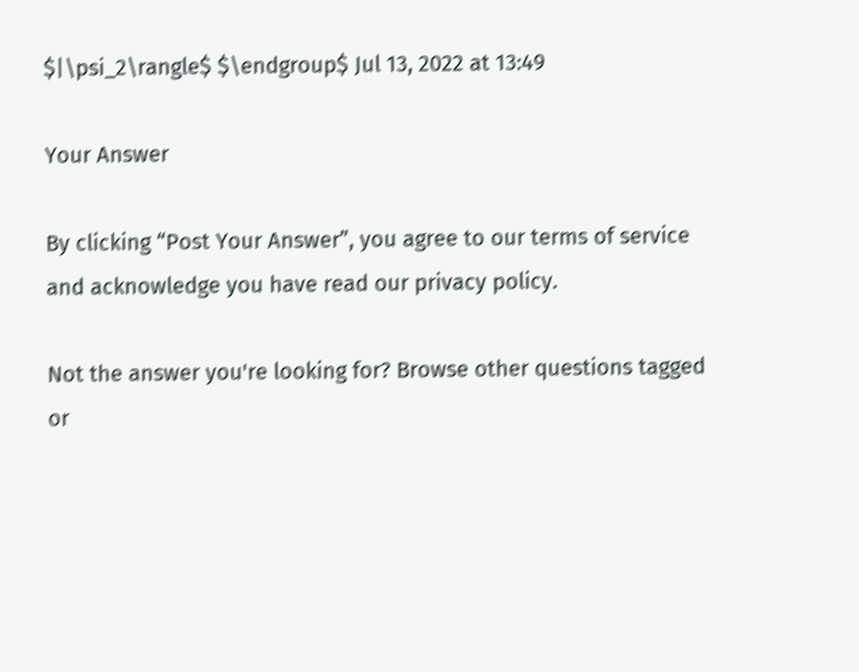$|\psi_2\rangle$ $\endgroup$ Jul 13, 2022 at 13:49

Your Answer

By clicking “Post Your Answer”, you agree to our terms of service and acknowledge you have read our privacy policy.

Not the answer you're looking for? Browse other questions tagged or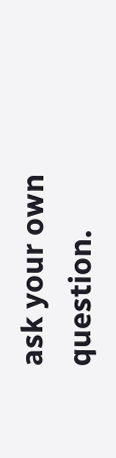ask your own question.